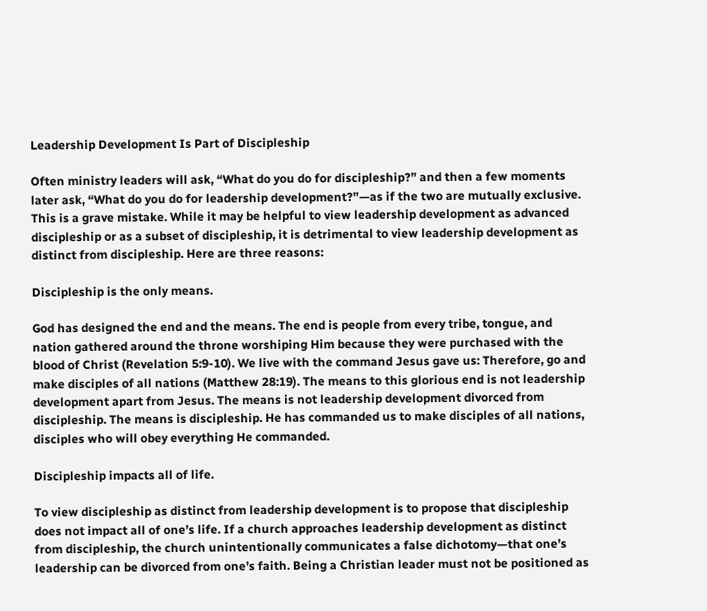Leadership Development Is Part of Discipleship

Often ministry leaders will ask, “What do you do for discipleship?” and then a few moments later ask, “What do you do for leadership development?”—as if the two are mutually exclusive. This is a grave mistake. While it may be helpful to view leadership development as advanced discipleship or as a subset of discipleship, it is detrimental to view leadership development as distinct from discipleship. Here are three reasons:

Discipleship is the only means.

God has designed the end and the means. The end is people from every tribe, tongue, and nation gathered around the throne worshiping Him because they were purchased with the blood of Christ (Revelation 5:9-10). We live with the command Jesus gave us: Therefore, go and make disciples of all nations (Matthew 28:19). The means to this glorious end is not leadership development apart from Jesus. The means is not leadership development divorced from discipleship. The means is discipleship. He has commanded us to make disciples of all nations, disciples who will obey everything He commanded.

Discipleship impacts all of life.

To view discipleship as distinct from leadership development is to propose that discipleship does not impact all of one’s life. If a church approaches leadership development as distinct from discipleship, the church unintentionally communicates a false dichotomy—that one’s leadership can be divorced from one’s faith. Being a Christian leader must not be positioned as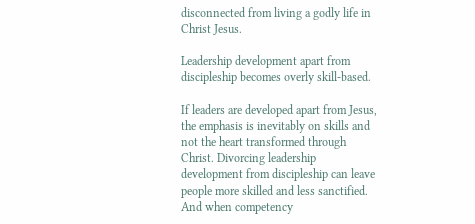disconnected from living a godly life in Christ Jesus.

Leadership development apart from discipleship becomes overly skill-based.

If leaders are developed apart from Jesus, the emphasis is inevitably on skills and not the heart transformed through Christ. Divorcing leadership development from discipleship can leave people more skilled and less sanctified. And when competency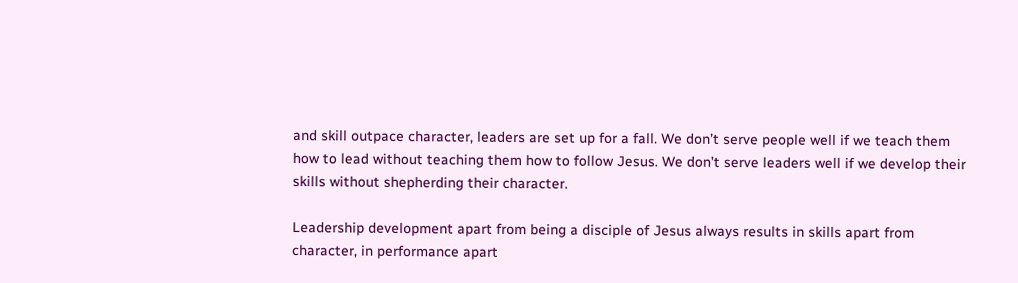and skill outpace character, leaders are set up for a fall. We don’t serve people well if we teach them how to lead without teaching them how to follow Jesus. We don’t serve leaders well if we develop their skills without shepherding their character.

Leadership development apart from being a disciple of Jesus always results in skills apart from character, in performance apart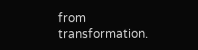from transformation.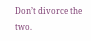Don’t divorce the two.